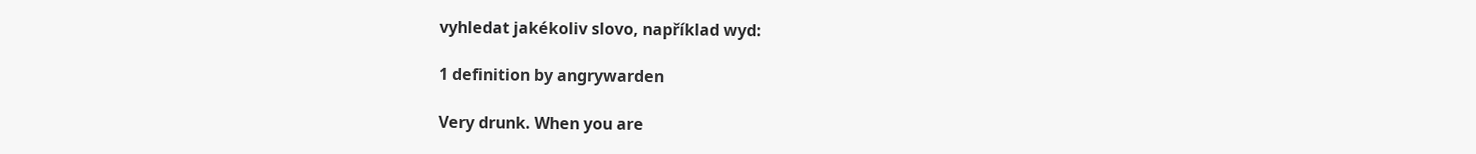vyhledat jakékoliv slovo, například wyd:

1 definition by angrywarden

Very drunk. When you are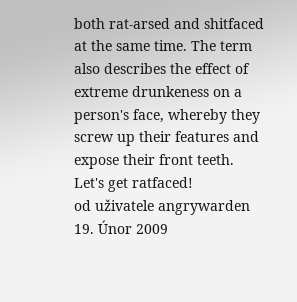both rat-arsed and shitfaced at the same time. The term also describes the effect of extreme drunkeness on a person's face, whereby they screw up their features and expose their front teeth.
Let's get ratfaced!
od uživatele angrywarden 19. Únor 2009